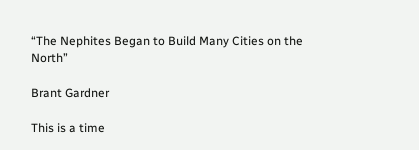“The Nephites Began to Build Many Cities on the North”

Brant Gardner

This is a time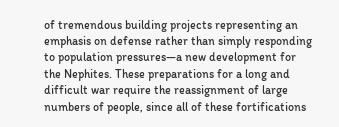of tremendous building projects representing an emphasis on defense rather than simply responding to population pressures—a new development for the Nephites. These preparations for a long and difficult war require the reassignment of large numbers of people, since all of these fortifications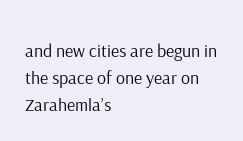and new cities are begun in the space of one year on Zarahemla’s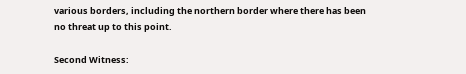various borders, including the northern border where there has been no threat up to this point.

Second Witness: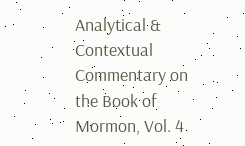Analytical & Contextual Commentary on the Book of Mormon, Vol. 4